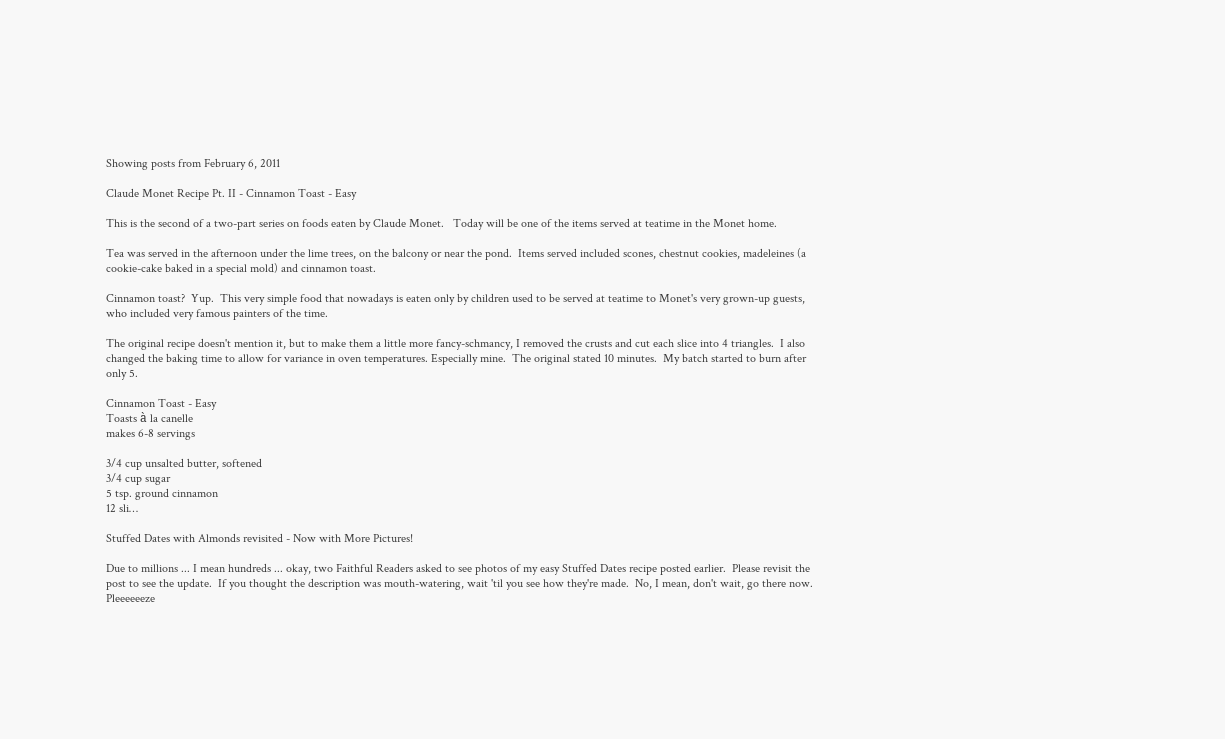Showing posts from February 6, 2011

Claude Monet Recipe Pt. II - Cinnamon Toast - Easy

This is the second of a two-part series on foods eaten by Claude Monet.   Today will be one of the items served at teatime in the Monet home.

Tea was served in the afternoon under the lime trees, on the balcony or near the pond.  Items served included scones, chestnut cookies, madeleines (a cookie-cake baked in a special mold) and cinnamon toast.

Cinnamon toast?  Yup.  This very simple food that nowadays is eaten only by children used to be served at teatime to Monet's very grown-up guests, who included very famous painters of the time.

The original recipe doesn't mention it, but to make them a little more fancy-schmancy, I removed the crusts and cut each slice into 4 triangles.  I also changed the baking time to allow for variance in oven temperatures. Especially mine.  The original stated 10 minutes.  My batch started to burn after only 5.

Cinnamon Toast - Easy
Toasts à la canelle
makes 6-8 servings

3/4 cup unsalted butter, softened
3/4 cup sugar
5 tsp. ground cinnamon
12 sli…

Stuffed Dates with Almonds revisited - Now with More Pictures!

Due to millions ... I mean hundreds ... okay, two Faithful Readers asked to see photos of my easy Stuffed Dates recipe posted earlier.  Please revisit the post to see the update.  If you thought the description was mouth-watering, wait 'til you see how they're made.  No, I mean, don't wait, go there now.  Pleeeeeeze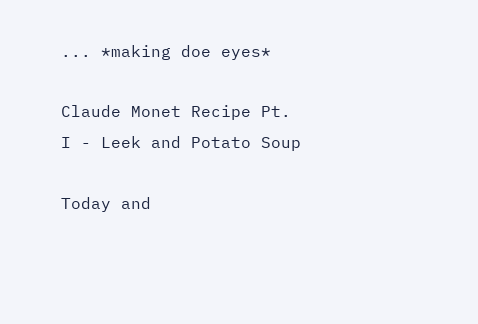... *making doe eyes*

Claude Monet Recipe Pt. I - Leek and Potato Soup

Today and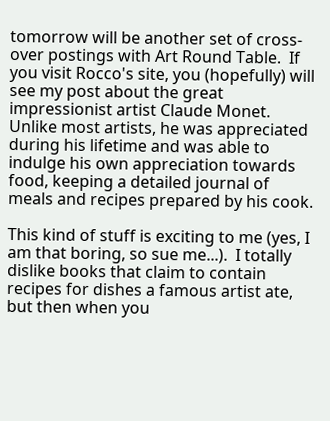tomorrow will be another set of cross-over postings with Art Round Table.  If you visit Rocco's site, you (hopefully) will see my post about the great impressionist artist Claude Monet.  Unlike most artists, he was appreciated during his lifetime and was able to indulge his own appreciation towards food, keeping a detailed journal of meals and recipes prepared by his cook.

This kind of stuff is exciting to me (yes, I am that boring, so sue me...).  I totally dislike books that claim to contain recipes for dishes a famous artist ate, but then when you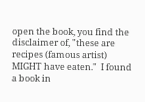open the book, you find the disclaimer of, "these are recipes (famous artist) MIGHT have eaten."  I found a book in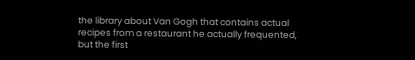the library about Van Gogh that contains actual recipes from a restaurant he actually frequented, but the first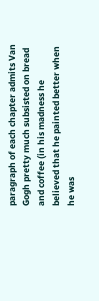paragraph of each chapter admits Van Gogh pretty much subsisted on bread and coffee (in his madness he believed that he painted better when he was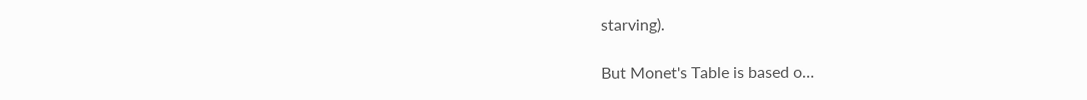starving).

But Monet's Table is based o…